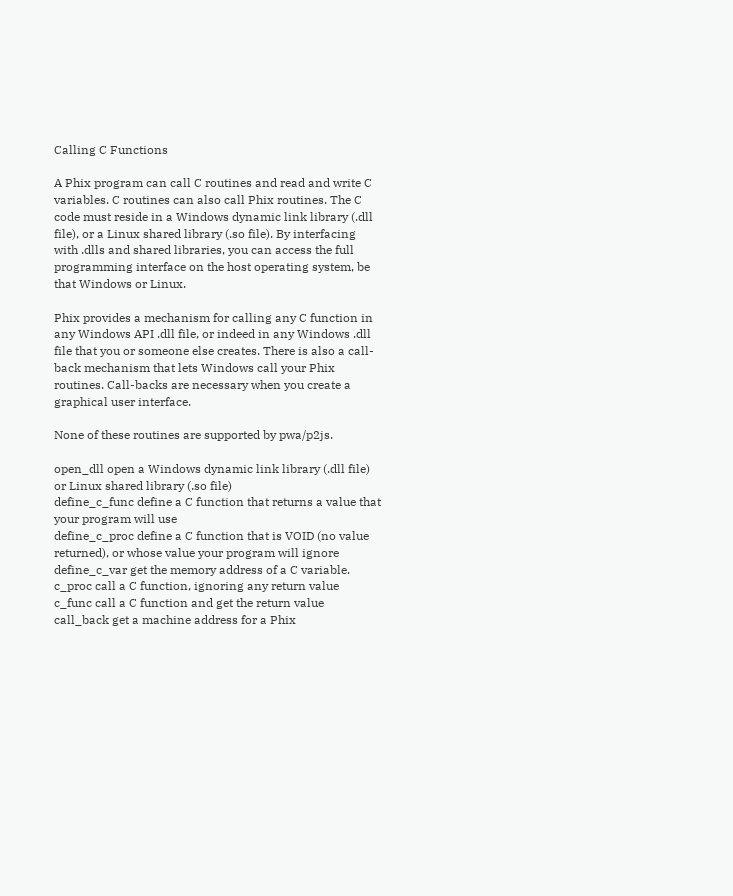Calling C Functions

A Phix program can call C routines and read and write C variables. C routines can also call Phix routines. The C code must reside in a Windows dynamic link library (.dll file), or a Linux shared library (.so file). By interfacing with .dlls and shared libraries, you can access the full programming interface on the host operating system, be that Windows or Linux.

Phix provides a mechanism for calling any C function in any Windows API .dll file, or indeed in any Windows .dll file that you or someone else creates. There is also a call-back mechanism that lets Windows call your Phix routines. Call-backs are necessary when you create a graphical user interface.

None of these routines are supported by pwa/p2js.

open_dll open a Windows dynamic link library (.dll file) or Linux shared library (.so file)
define_c_func define a C function that returns a value that your program will use
define_c_proc define a C function that is VOID (no value returned), or whose value your program will ignore
define_c_var get the memory address of a C variable.
c_proc call a C function, ignoring any return value
c_func call a C function and get the return value
call_back get a machine address for a Phix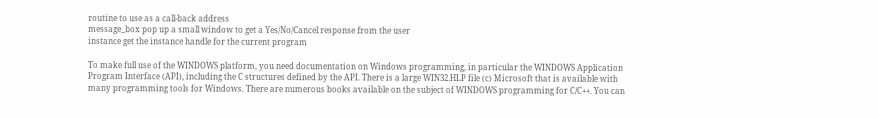routine to use as a call-back address
message_box pop up a small window to get a Yes/No/Cancel response from the user
instance get the instance handle for the current program

To make full use of the WINDOWS platform, you need documentation on Windows programming, in particular the WINDOWS Application Program Interface (API), including the C structures defined by the API. There is a large WIN32.HLP file (c) Microsoft that is available with many programming tools for Windows. There are numerous books available on the subject of WINDOWS programming for C/C++. You can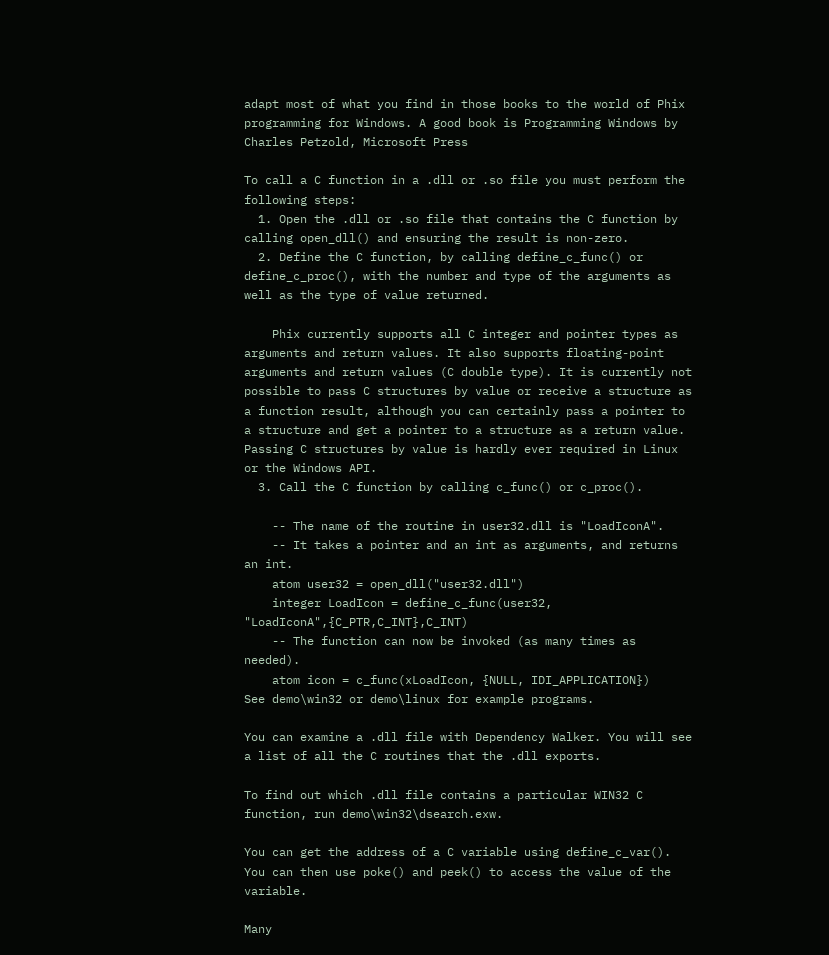adapt most of what you find in those books to the world of Phix programming for Windows. A good book is Programming Windows by Charles Petzold, Microsoft Press

To call a C function in a .dll or .so file you must perform the following steps:
  1. Open the .dll or .so file that contains the C function by calling open_dll() and ensuring the result is non-zero.
  2. Define the C function, by calling define_c_func() or define_c_proc(), with the number and type of the arguments as well as the type of value returned.

    Phix currently supports all C integer and pointer types as arguments and return values. It also supports floating-point arguments and return values (C double type). It is currently not possible to pass C structures by value or receive a structure as a function result, although you can certainly pass a pointer to a structure and get a pointer to a structure as a return value. Passing C structures by value is hardly ever required in Linux or the Windows API.
  3. Call the C function by calling c_func() or c_proc().

    -- The name of the routine in user32.dll is "LoadIconA".
    -- It takes a pointer and an int as arguments, and returns an int.
    atom user32 = open_dll("user32.dll")
    integer LoadIcon = define_c_func(user32, "LoadIconA",{C_PTR,C_INT},C_INT)
    -- The function can now be invoked (as many times as needed).
    atom icon = c_func(xLoadIcon, {NULL, IDI_APPLICATION})
See demo\win32 or demo\linux for example programs.

You can examine a .dll file with Dependency Walker. You will see a list of all the C routines that the .dll exports.

To find out which .dll file contains a particular WIN32 C function, run demo\win32\dsearch.exw.

You can get the address of a C variable using define_c_var(). You can then use poke() and peek() to access the value of the variable.

Many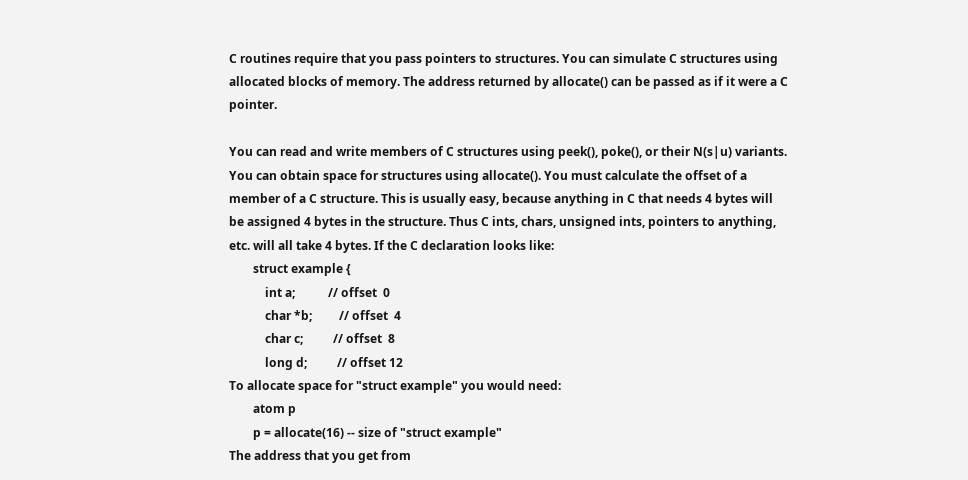C routines require that you pass pointers to structures. You can simulate C structures using allocated blocks of memory. The address returned by allocate() can be passed as if it were a C pointer.

You can read and write members of C structures using peek(), poke(), or their N(s|u) variants. You can obtain space for structures using allocate(). You must calculate the offset of a member of a C structure. This is usually easy, because anything in C that needs 4 bytes will be assigned 4 bytes in the structure. Thus C ints, chars, unsigned ints, pointers to anything, etc. will all take 4 bytes. If the C declaration looks like:
        struct example {
            int a;           // offset  0
            char *b;         // offset  4
            char c;          // offset  8
            long d;          // offset 12
To allocate space for "struct example" you would need:
        atom p
        p = allocate(16) -- size of "struct example"
The address that you get from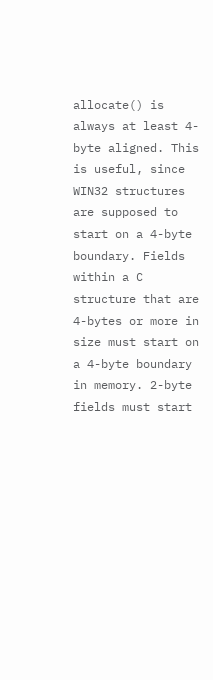allocate() is always at least 4-byte aligned. This is useful, since WIN32 structures are supposed to start on a 4-byte boundary. Fields within a C structure that are 4-bytes or more in size must start on a 4-byte boundary in memory. 2-byte fields must start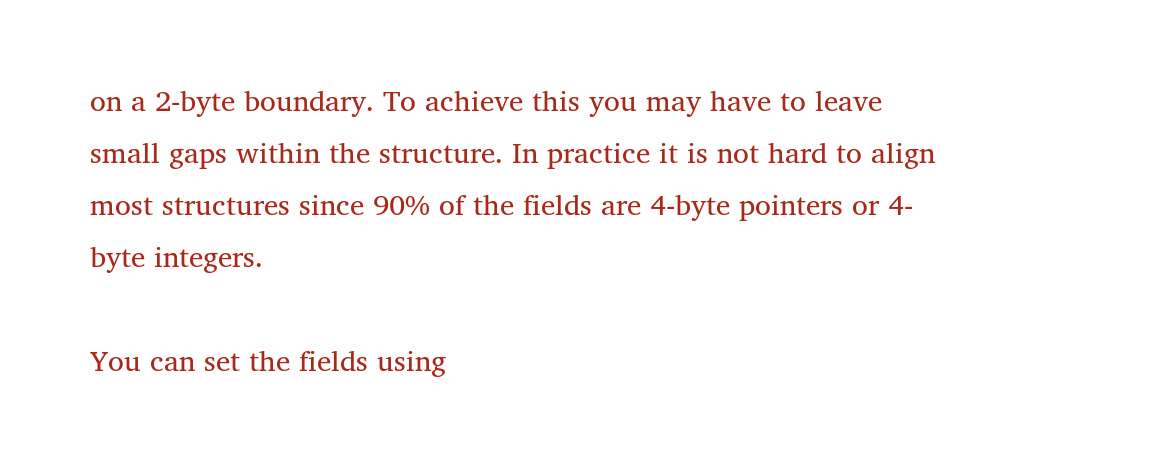on a 2-byte boundary. To achieve this you may have to leave small gaps within the structure. In practice it is not hard to align most structures since 90% of the fields are 4-byte pointers or 4-byte integers.

You can set the fields using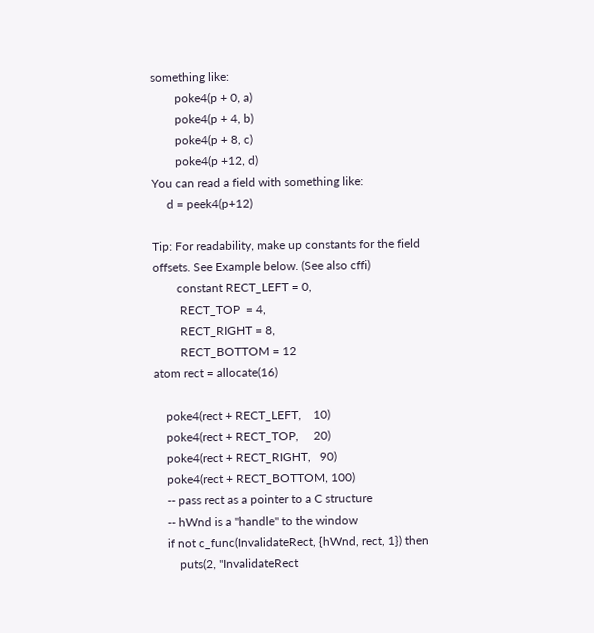something like:
        poke4(p + 0, a)
        poke4(p + 4, b)
        poke4(p + 8, c)
        poke4(p +12, d)
You can read a field with something like:
     d = peek4(p+12)

Tip: For readability, make up constants for the field offsets. See Example below. (See also cffi)
        constant RECT_LEFT = 0,
         RECT_TOP  = 4,
         RECT_RIGHT = 8,
         RECT_BOTTOM = 12
atom rect = allocate(16)

    poke4(rect + RECT_LEFT,    10)
    poke4(rect + RECT_TOP,     20)
    poke4(rect + RECT_RIGHT,   90)
    poke4(rect + RECT_BOTTOM, 100)
    -- pass rect as a pointer to a C structure
    -- hWnd is a "handle" to the window
    if not c_func(InvalidateRect, {hWnd, rect, 1}) then
        puts(2, "InvalidateRect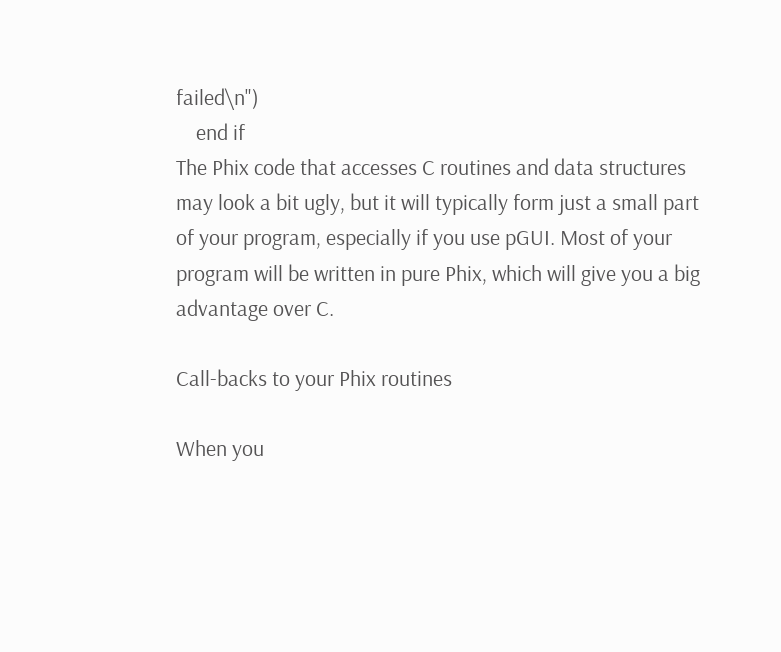failed\n")
    end if
The Phix code that accesses C routines and data structures may look a bit ugly, but it will typically form just a small part of your program, especially if you use pGUI. Most of your program will be written in pure Phix, which will give you a big advantage over C.

Call-backs to your Phix routines

When you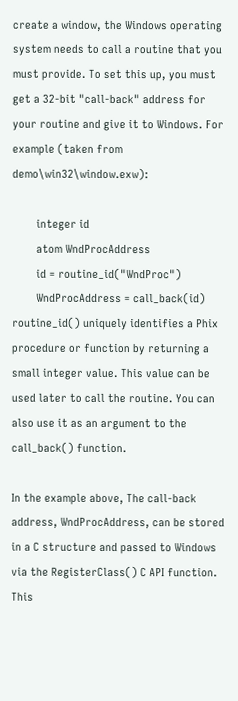create a window, the Windows operating system needs to call a routine that you must provide. To set this up, you must get a 32-bit "call-back" address for your routine and give it to Windows. For example (taken from demo\win32\window.exw):

        integer id
        atom WndProcAddress
        id = routine_id("WndProc")
        WndProcAddress = call_back(id)
routine_id() uniquely identifies a Phix procedure or function by returning a small integer value. This value can be used later to call the routine. You can also use it as an argument to the call_back() function.

In the example above, The call-back address, WndProcAddress, can be stored in a C structure and passed to Windows via the RegisterClass() C API function. This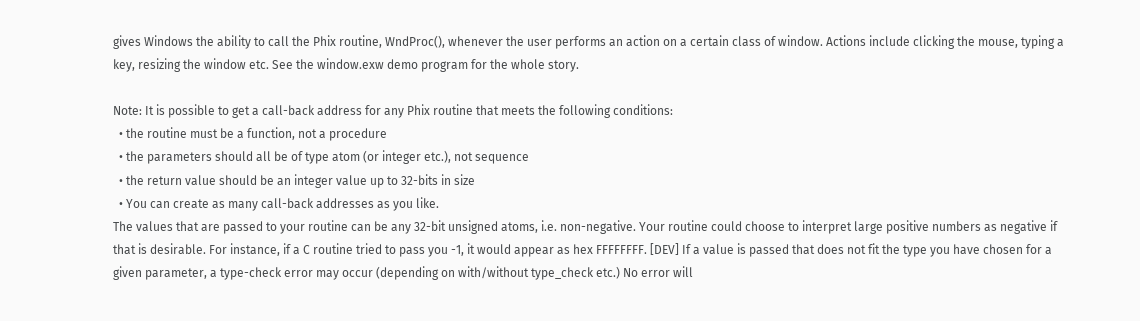gives Windows the ability to call the Phix routine, WndProc(), whenever the user performs an action on a certain class of window. Actions include clicking the mouse, typing a key, resizing the window etc. See the window.exw demo program for the whole story.

Note: It is possible to get a call-back address for any Phix routine that meets the following conditions:
  • the routine must be a function, not a procedure
  • the parameters should all be of type atom (or integer etc.), not sequence
  • the return value should be an integer value up to 32-bits in size
  • You can create as many call-back addresses as you like.
The values that are passed to your routine can be any 32-bit unsigned atoms, i.e. non-negative. Your routine could choose to interpret large positive numbers as negative if that is desirable. For instance, if a C routine tried to pass you -1, it would appear as hex FFFFFFFF. [DEV] If a value is passed that does not fit the type you have chosen for a given parameter, a type-check error may occur (depending on with/without type_check etc.) No error will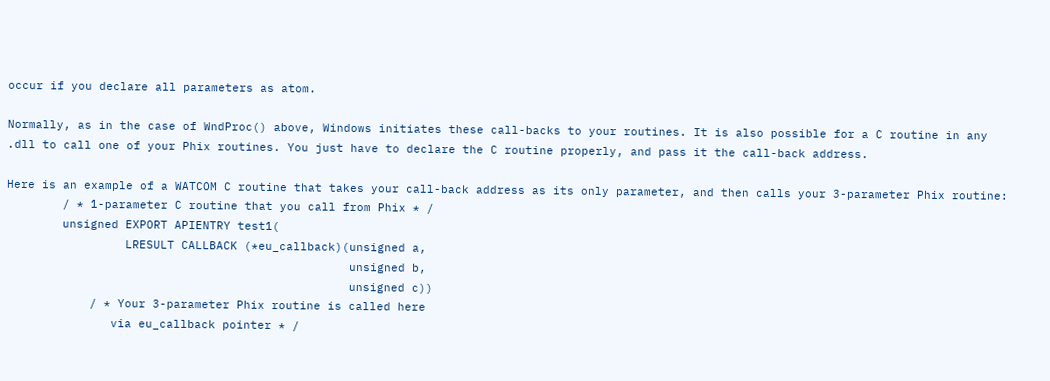occur if you declare all parameters as atom.

Normally, as in the case of WndProc() above, Windows initiates these call-backs to your routines. It is also possible for a C routine in any .dll to call one of your Phix routines. You just have to declare the C routine properly, and pass it the call-back address.

Here is an example of a WATCOM C routine that takes your call-back address as its only parameter, and then calls your 3-parameter Phix routine:
        / * 1-parameter C routine that you call from Phix * /
        unsigned EXPORT APIENTRY test1(
                 LRESULT CALLBACK (*eu_callback)(unsigned a,
                                                 unsigned b,
                                                 unsigned c))
            / * Your 3-parameter Phix routine is called here
               via eu_callback pointer * /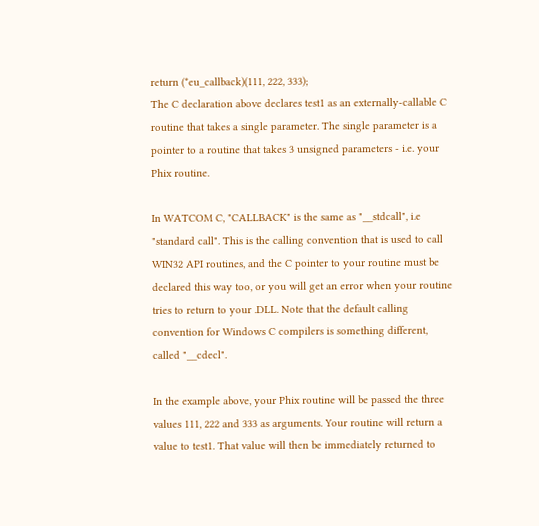return (*eu_callback)(111, 222, 333);
The C declaration above declares test1 as an externally-callable C routine that takes a single parameter. The single parameter is a pointer to a routine that takes 3 unsigned parameters - i.e. your Phix routine.

In WATCOM C, "CALLBACK" is the same as "__stdcall", i.e "standard call". This is the calling convention that is used to call WIN32 API routines, and the C pointer to your routine must be declared this way too, or you will get an error when your routine tries to return to your .DLL. Note that the default calling convention for Windows C compilers is something different, called "__cdecl".

In the example above, your Phix routine will be passed the three values 111, 222 and 333 as arguments. Your routine will return a value to test1. That value will then be immediately returned to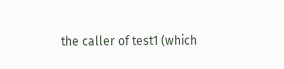the caller of test1 (which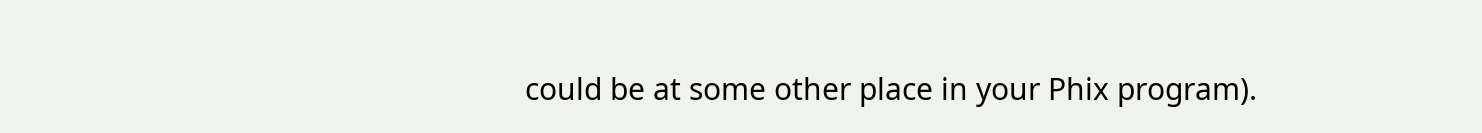could be at some other place in your Phix program).